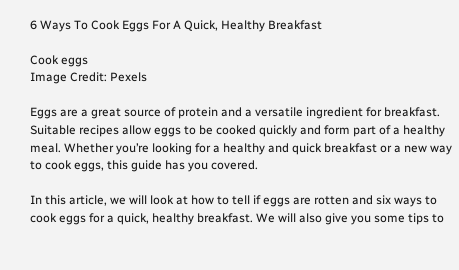6 Ways To Cook Eggs For A Quick, Healthy Breakfast

Cook eggs
Image Credit: Pexels

Eggs are a great source of protein and a versatile ingredient for breakfast. Suitable recipes allow eggs to be cooked quickly and form part of a healthy meal. Whether you’re looking for a healthy and quick breakfast or a new way to cook eggs, this guide has you covered.

In this article, we will look at how to tell if eggs are rotten and six ways to cook eggs for a quick, healthy breakfast. We will also give you some tips to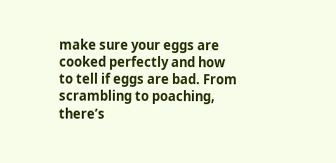make sure your eggs are cooked perfectly and how to tell if eggs are bad. From scrambling to poaching, there’s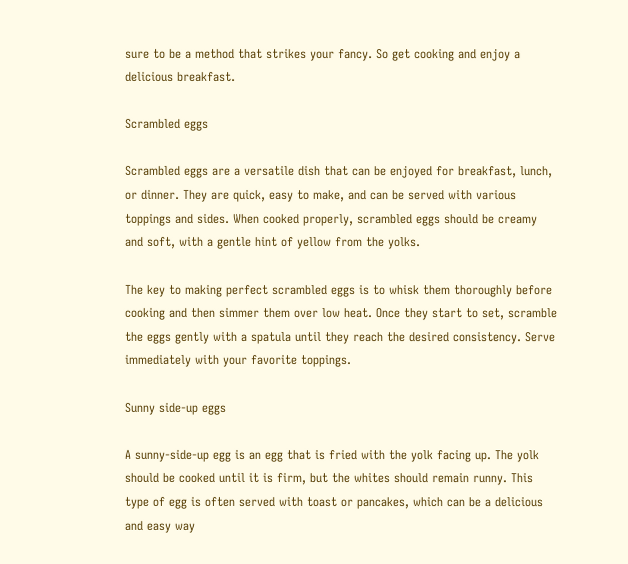sure to be a method that strikes your fancy. So get cooking and enjoy a delicious breakfast.

Scrambled eggs

Scrambled eggs are a versatile dish that can be enjoyed for breakfast, lunch, or dinner. They are quick, easy to make, and can be served with various toppings and sides. When cooked properly, scrambled eggs should be creamy and soft, with a gentle hint of yellow from the yolks.

The key to making perfect scrambled eggs is to whisk them thoroughly before cooking and then simmer them over low heat. Once they start to set, scramble the eggs gently with a spatula until they reach the desired consistency. Serve immediately with your favorite toppings.

Sunny side-up eggs

A sunny-side-up egg is an egg that is fried with the yolk facing up. The yolk should be cooked until it is firm, but the whites should remain runny. This type of egg is often served with toast or pancakes, which can be a delicious and easy way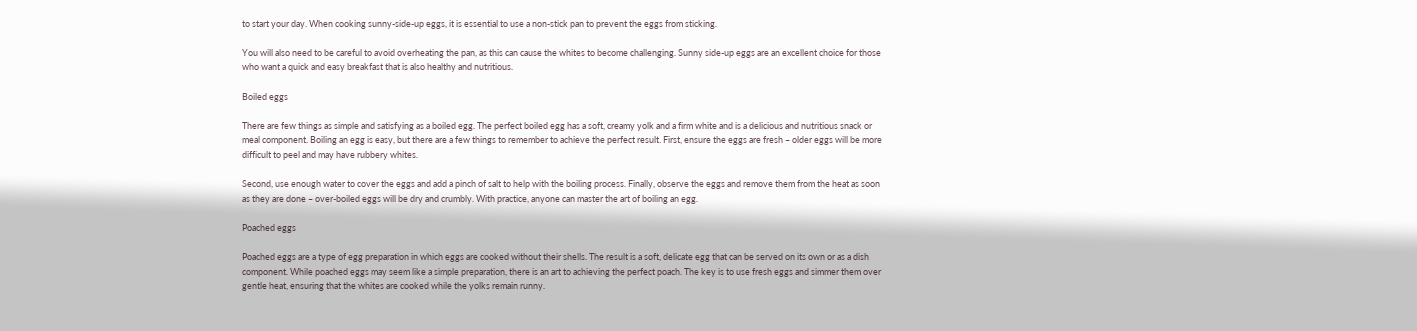to start your day. When cooking sunny-side-up eggs, it is essential to use a non-stick pan to prevent the eggs from sticking.

You will also need to be careful to avoid overheating the pan, as this can cause the whites to become challenging. Sunny side-up eggs are an excellent choice for those who want a quick and easy breakfast that is also healthy and nutritious.

Boiled eggs

There are few things as simple and satisfying as a boiled egg. The perfect boiled egg has a soft, creamy yolk and a firm white and is a delicious and nutritious snack or meal component. Boiling an egg is easy, but there are a few things to remember to achieve the perfect result. First, ensure the eggs are fresh – older eggs will be more difficult to peel and may have rubbery whites.

Second, use enough water to cover the eggs and add a pinch of salt to help with the boiling process. Finally, observe the eggs and remove them from the heat as soon as they are done – over-boiled eggs will be dry and crumbly. With practice, anyone can master the art of boiling an egg.

Poached eggs

Poached eggs are a type of egg preparation in which eggs are cooked without their shells. The result is a soft, delicate egg that can be served on its own or as a dish component. While poached eggs may seem like a simple preparation, there is an art to achieving the perfect poach. The key is to use fresh eggs and simmer them over gentle heat, ensuring that the whites are cooked while the yolks remain runny.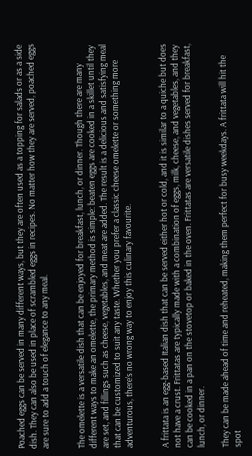Poached eggs can be served in many different ways, but they are often used as a topping for salads or as a side dish. They can also be used in place of scrambled eggs in recipes. No matter how they are served, poached eggs are sure to add a touch of elegance to any meal.


The omelette is a versatile dish that can be enjoyed for breakfast, lunch, or dinner. Though there are many different ways to make an omelette, the primary method is simple: beaten eggs are cooked in a skillet until they are set, and fillings such as cheese, vegetables, and meat are added. The result is a delicious and satisfying meal that can be customized to suit any taste. Whether you prefer a classic cheese omelette or something more adventurous, there’s no wrong way to enjoy this culinary favourite.


A frittata is an egg-based Italian dish that can be served either hot or cold, and it is similar to a quiche but does not have a crust. Frittatas are typically made with a combination of eggs, milk, cheese, and vegetables, and they can be cooked in a pan on the stovetop or baked in the oven. Frittatas are versatile dishes served for breakfast, lunch, or dinner.

They can be made ahead of time and reheated, making them perfect for busy weekdays. A frittata will hit the spot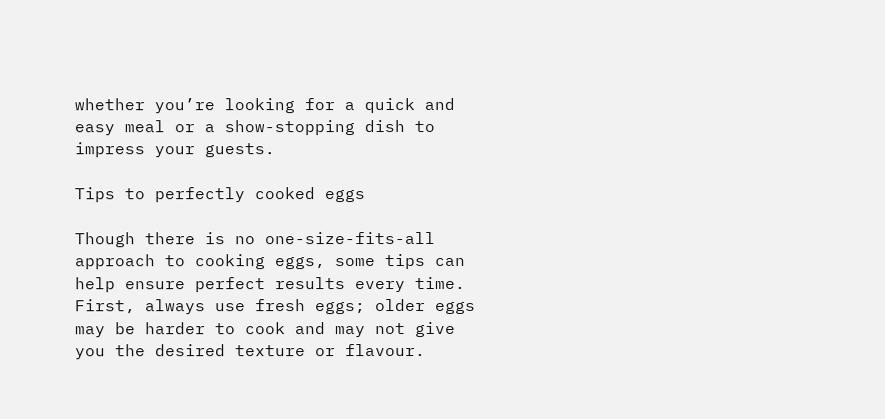whether you’re looking for a quick and easy meal or a show-stopping dish to impress your guests.

Tips to perfectly cooked eggs

Though there is no one-size-fits-all approach to cooking eggs, some tips can help ensure perfect results every time. First, always use fresh eggs; older eggs may be harder to cook and may not give you the desired texture or flavour.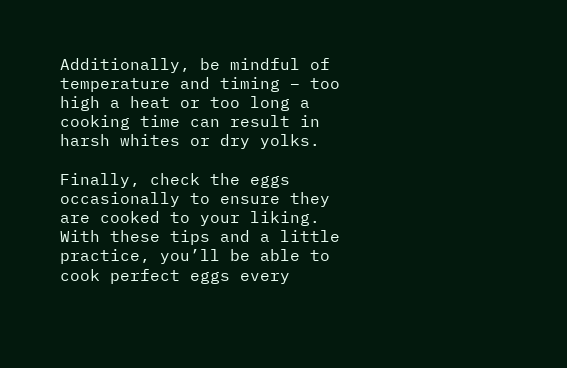Additionally, be mindful of temperature and timing – too high a heat or too long a cooking time can result in harsh whites or dry yolks.

Finally, check the eggs occasionally to ensure they are cooked to your liking. With these tips and a little practice, you’ll be able to cook perfect eggs every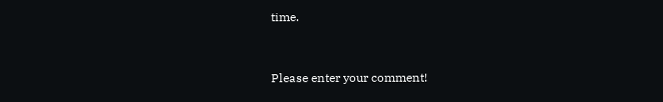time.


Please enter your comment!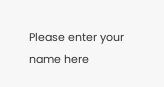Please enter your name here